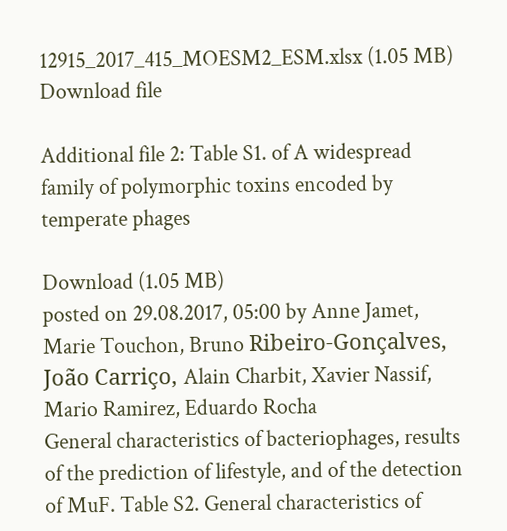12915_2017_415_MOESM2_ESM.xlsx (1.05 MB)
Download file

Additional file 2: Table S1. of A widespread family of polymorphic toxins encoded by temperate phages

Download (1.05 MB)
posted on 29.08.2017, 05:00 by Anne Jamet, Marie Touchon, Bruno Ribeiro-Gonçalves, João Carriço, Alain Charbit, Xavier Nassif, Mario Ramirez, Eduardo Rocha
General characteristics of bacteriophages, results of the prediction of lifestyle, and of the detection of MuF. Table S2. General characteristics of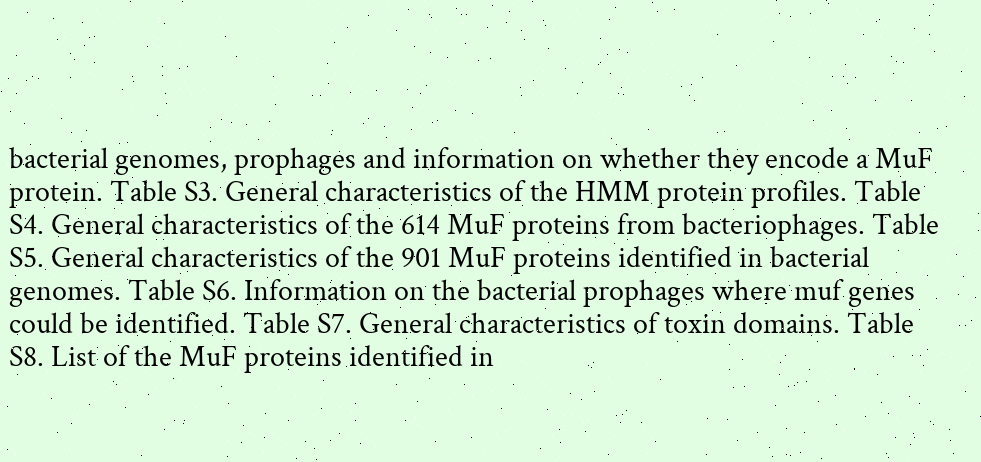bacterial genomes, prophages and information on whether they encode a MuF protein. Table S3. General characteristics of the HMM protein profiles. Table S4. General characteristics of the 614 MuF proteins from bacteriophages. Table S5. General characteristics of the 901 MuF proteins identified in bacterial genomes. Table S6. Information on the bacterial prophages where muf genes could be identified. Table S7. General characteristics of toxin domains. Table S8. List of the MuF proteins identified in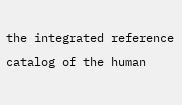the integrated reference catalog of the human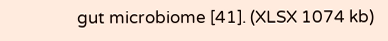gut microbiome [41]. (XLSX 1074 kb)